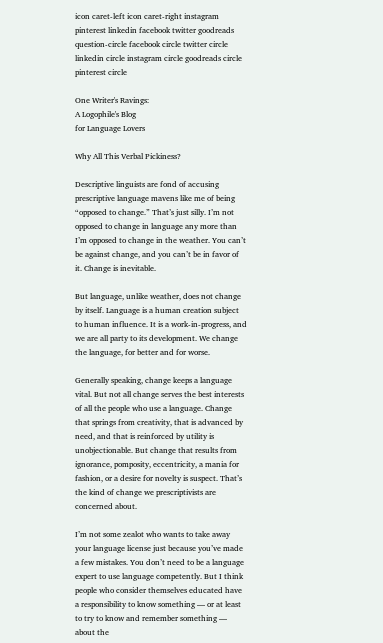icon caret-left icon caret-right instagram pinterest linkedin facebook twitter goodreads question-circle facebook circle twitter circle linkedin circle instagram circle goodreads circle pinterest circle

One Writer's Ravings:
A Logophile's Blog
for Language Lovers

Why All This Verbal Pickiness?

Descriptive linguists are fond of accusing prescriptive language mavens like me of being “opposed to change.” That’s just silly. I’m not opposed to change in language any more than I’m opposed to change in the weather. You can’t be against change, and you can’t be in favor of it. Change is inevitable.

But language, unlike weather, does not change by itself. Language is a human creation subject to human influence. It is a work-in-progress, and we are all party to its development. We change the language, for better and for worse.

Generally speaking, change keeps a language vital. But not all change serves the best interests of all the people who use a language. Change that springs from creativity, that is advanced by need, and that is reinforced by utility is unobjectionable. But change that results from ignorance, pomposity, eccentricity, a mania for fashion, or a desire for novelty is suspect. That’s the kind of change we prescriptivists are concerned about.

I’m not some zealot who wants to take away your language license just because you’ve made a few mistakes. You don’t need to be a language expert to use language competently. But I think people who consider themselves educated have a responsibility to know something — or at least to try to know and remember something — about the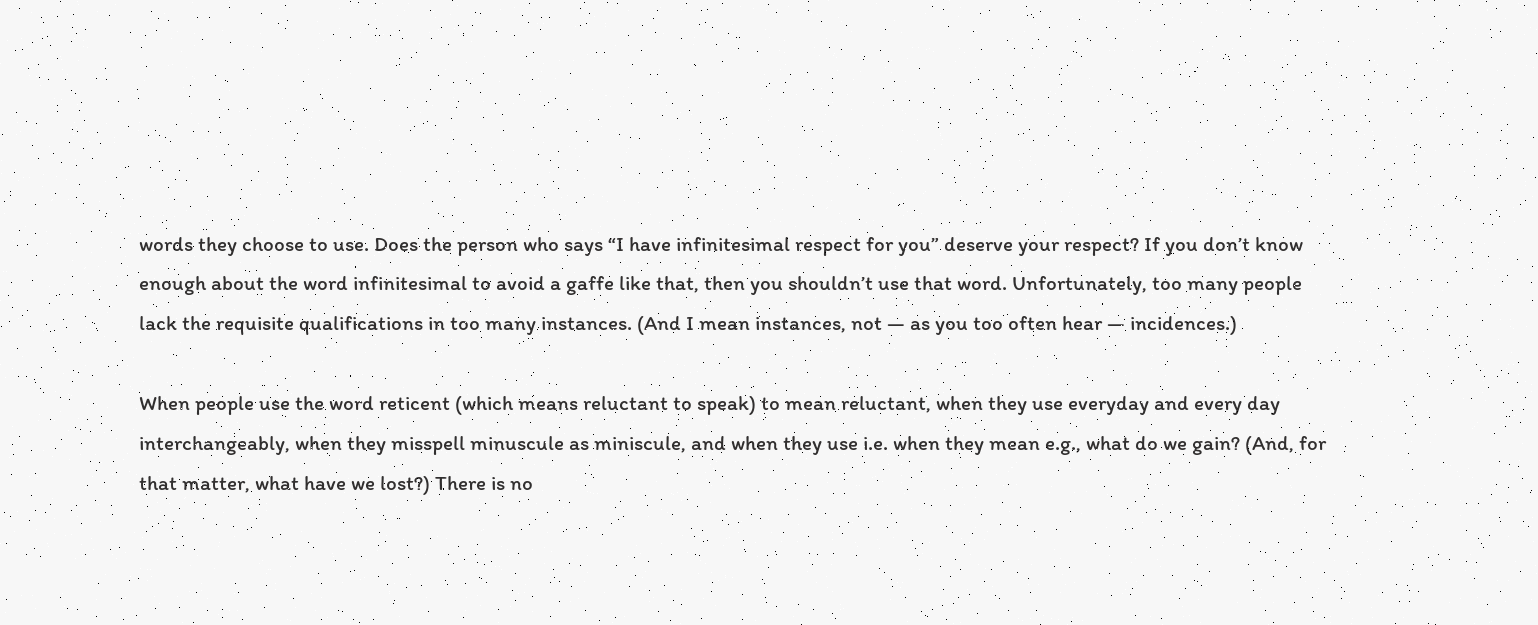words they choose to use. Does the person who says “I have infinitesimal respect for you” deserve your respect? If you don’t know enough about the word infinitesimal to avoid a gaffe like that, then you shouldn’t use that word. Unfortunately, too many people lack the requisite qualifications in too many instances. (And I mean instances, not — as you too often hear — incidences.)

When people use the word reticent (which means reluctant to speak) to mean reluctant, when they use everyday and every day interchangeably, when they misspell minuscule as miniscule, and when they use i.e. when they mean e.g., what do we gain? (And, for that matter, what have we lost?) There is no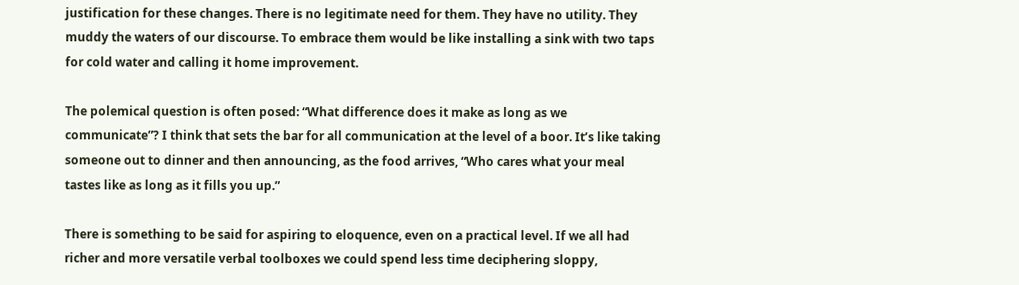justification for these changes. There is no legitimate need for them. They have no utility. They muddy the waters of our discourse. To embrace them would be like installing a sink with two taps for cold water and calling it home improvement.

The polemical question is often posed: “What difference does it make as long as we communicate”? I think that sets the bar for all communication at the level of a boor. It’s like taking someone out to dinner and then announcing, as the food arrives, “Who cares what your meal tastes like as long as it fills you up.”

There is something to be said for aspiring to eloquence, even on a practical level. If we all had richer and more versatile verbal toolboxes we could spend less time deciphering sloppy,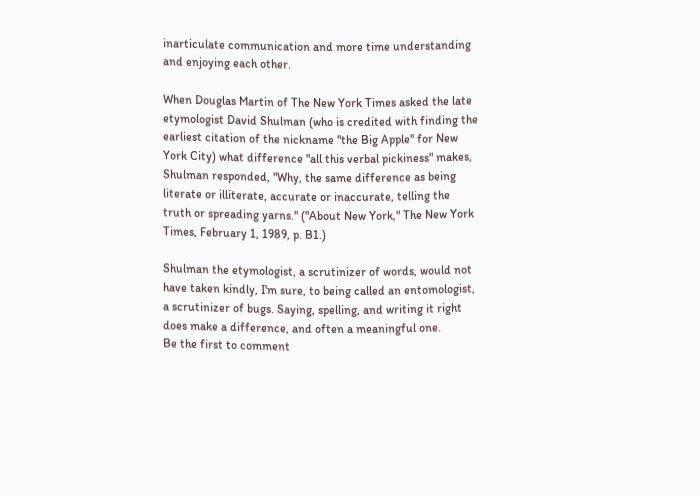inarticulate communication and more time understanding and enjoying each other.

When Douglas Martin of The New York Times asked the late etymologist David Shulman (who is credited with finding the earliest citation of the nickname "the Big Apple" for New York City) what difference "all this verbal pickiness" makes, Shulman responded, "Why, the same difference as being literate or illiterate, accurate or inaccurate, telling the truth or spreading yarns." ("About New York," The New York Times, February 1, 1989, p. B1.)

Shulman the etymologist, a scrutinizer of words, would not have taken kindly, I'm sure, to being called an entomologist, a scrutinizer of bugs. Saying, spelling, and writing it right does make a difference, and often a meaningful one.
Be the first to comment